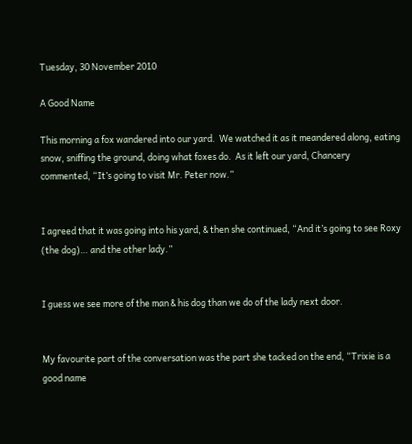Tuesday, 30 November 2010

A Good Name

This morning a fox wandered into our yard.  We watched it as it meandered along, eating snow, sniffing the ground, doing what foxes do.  As it left our yard, Chancery commented, “It’s going to visit Mr. Peter now.”


I agreed that it was going into his yard, & then she continued, “And it’s going to see Roxy (the dog)… and the other lady.”


I guess we see more of the man & his dog than we do of the lady next door.


My favourite part of the conversation was the part she tacked on the end, “Trixie is a good name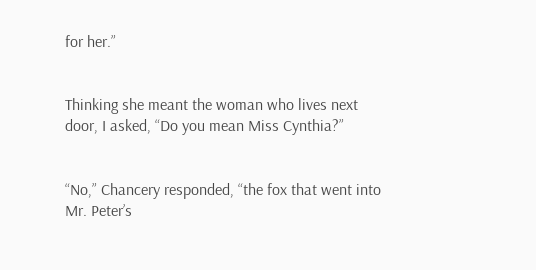for her.”


Thinking she meant the woman who lives next door, I asked, “Do you mean Miss Cynthia?”


“No,” Chancery responded, “the fox that went into Mr. Peter’s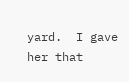yard.  I gave her that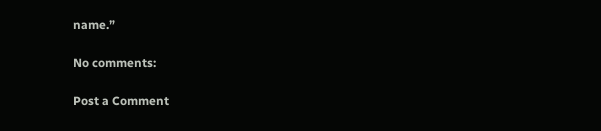name.”

No comments:

Post a Comment